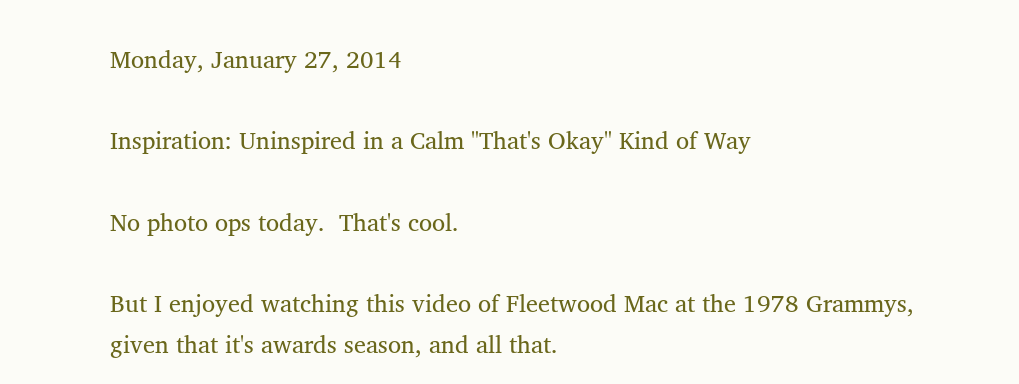Monday, January 27, 2014

Inspiration: Uninspired in a Calm "That's Okay" Kind of Way

No photo ops today.  That's cool.

But I enjoyed watching this video of Fleetwood Mac at the 1978 Grammys, given that it's awards season, and all that.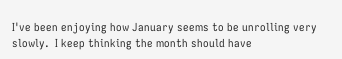I've been enjoying how January seems to be unrolling very slowly.  I keep thinking the month should have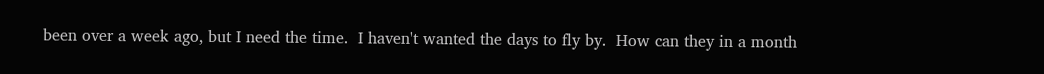been over a week ago, but I need the time.  I haven't wanted the days to fly by.  How can they in a month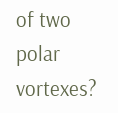of two polar vortexes?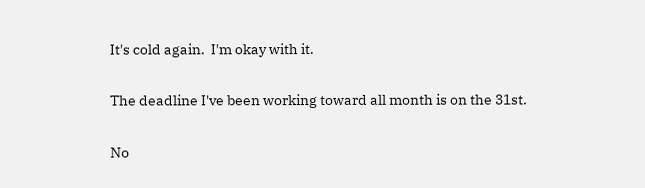It's cold again.  I'm okay with it.

The deadline I've been working toward all month is on the 31st.

No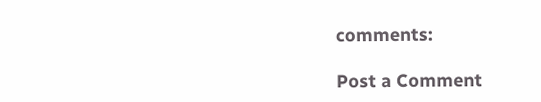comments:

Post a Comment